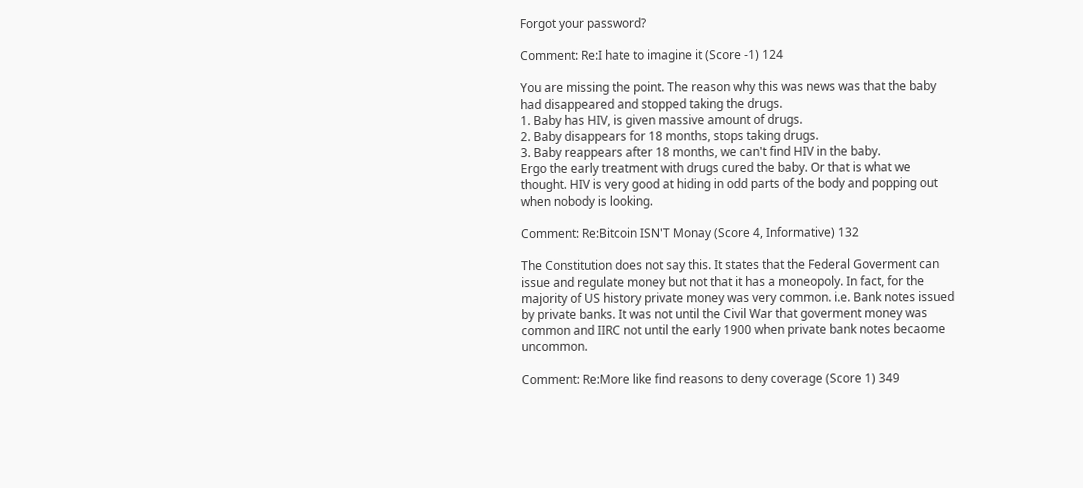Forgot your password?

Comment: Re:I hate to imagine it (Score -1) 124

You are missing the point. The reason why this was news was that the baby had disappeared and stopped taking the drugs.
1. Baby has HIV, is given massive amount of drugs.
2. Baby disappears for 18 months, stops taking drugs.
3. Baby reappears after 18 months, we can't find HIV in the baby.
Ergo the early treatment with drugs cured the baby. Or that is what we thought. HIV is very good at hiding in odd parts of the body and popping out when nobody is looking.

Comment: Re:Bitcoin ISN'T Monay (Score 4, Informative) 132

The Constitution does not say this. It states that the Federal Goverment can issue and regulate money but not that it has a moneopoly. In fact, for the majority of US history private money was very common. i.e. Bank notes issued by private banks. It was not until the Civil War that goverment money was common and IIRC not until the early 1900 when private bank notes becaome uncommon.

Comment: Re:More like find reasons to deny coverage (Score 1) 349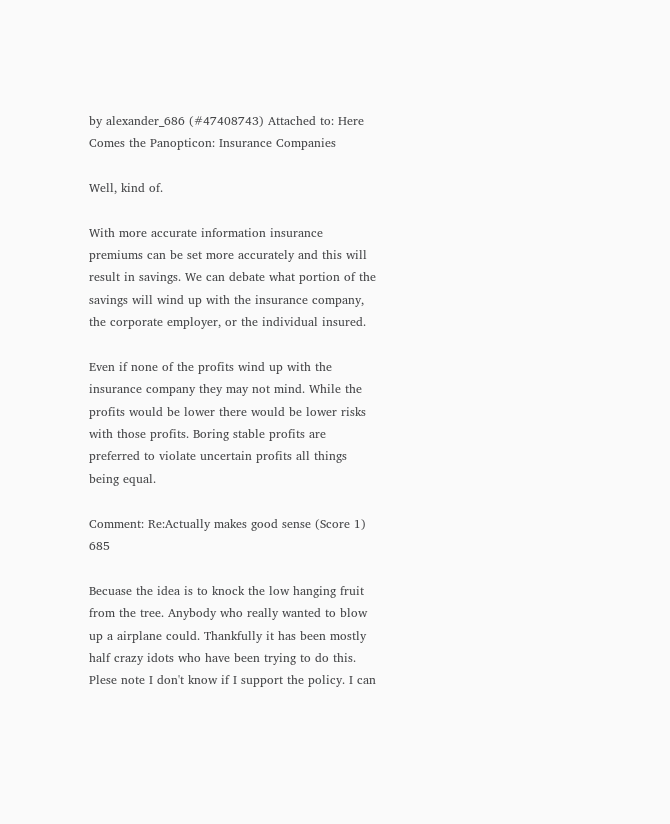by alexander_686 (#47408743) Attached to: Here Comes the Panopticon: Insurance Companies

Well, kind of.

With more accurate information insurance premiums can be set more accurately and this will result in savings. We can debate what portion of the savings will wind up with the insurance company, the corporate employer, or the individual insured.

Even if none of the profits wind up with the insurance company they may not mind. While the profits would be lower there would be lower risks with those profits. Boring stable profits are preferred to violate uncertain profits all things being equal.

Comment: Re:Actually makes good sense (Score 1) 685

Becuase the idea is to knock the low hanging fruit from the tree. Anybody who really wanted to blow up a airplane could. Thankfully it has been mostly half crazy idots who have been trying to do this. Plese note I don't know if I support the policy. I can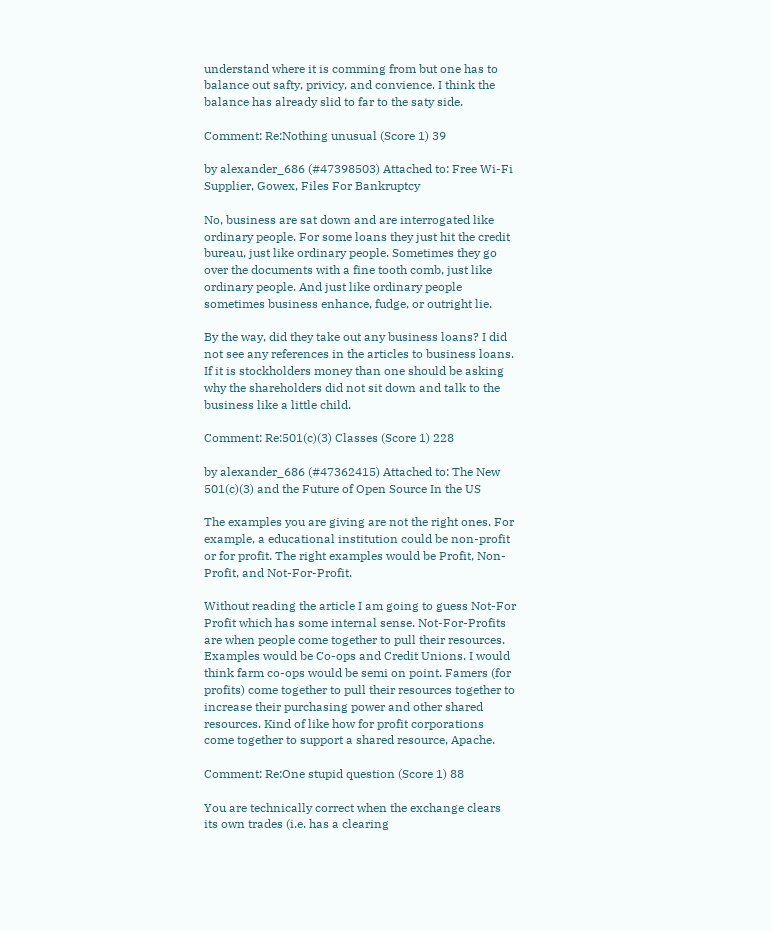understand where it is comming from but one has to balance out safty, privicy, and convience. I think the balance has already slid to far to the saty side.

Comment: Re:Nothing unusual (Score 1) 39

by alexander_686 (#47398503) Attached to: Free Wi-Fi Supplier, Gowex, Files For Bankruptcy

No, business are sat down and are interrogated like ordinary people. For some loans they just hit the credit bureau, just like ordinary people. Sometimes they go over the documents with a fine tooth comb, just like ordinary people. And just like ordinary people sometimes business enhance, fudge, or outright lie.

By the way, did they take out any business loans? I did not see any references in the articles to business loans. If it is stockholders money than one should be asking why the shareholders did not sit down and talk to the business like a little child.

Comment: Re:501(c)(3) Classes (Score 1) 228

by alexander_686 (#47362415) Attached to: The New 501(c)(3) and the Future of Open Source In the US

The examples you are giving are not the right ones. For example, a educational institution could be non-profit or for profit. The right examples would be Profit, Non-Profit, and Not-For-Profit.

Without reading the article I am going to guess Not-For Profit which has some internal sense. Not-For-Profits are when people come together to pull their resources. Examples would be Co-ops and Credit Unions. I would think farm co-ops would be semi on point. Famers (for profits) come together to pull their resources together to increase their purchasing power and other shared resources. Kind of like how for profit corporations come together to support a shared resource, Apache.

Comment: Re:One stupid question (Score 1) 88

You are technically correct when the exchange clears its own trades (i.e. has a clearing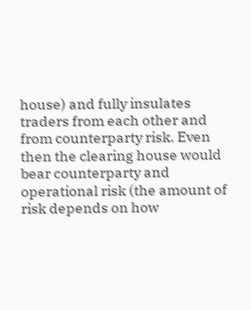house) and fully insulates traders from each other and from counterparty risk. Even then the clearing house would bear counterparty and operational risk (the amount of risk depends on how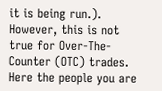it is being run.). However, this is not true for Over-The-Counter (OTC) trades. Here the people you are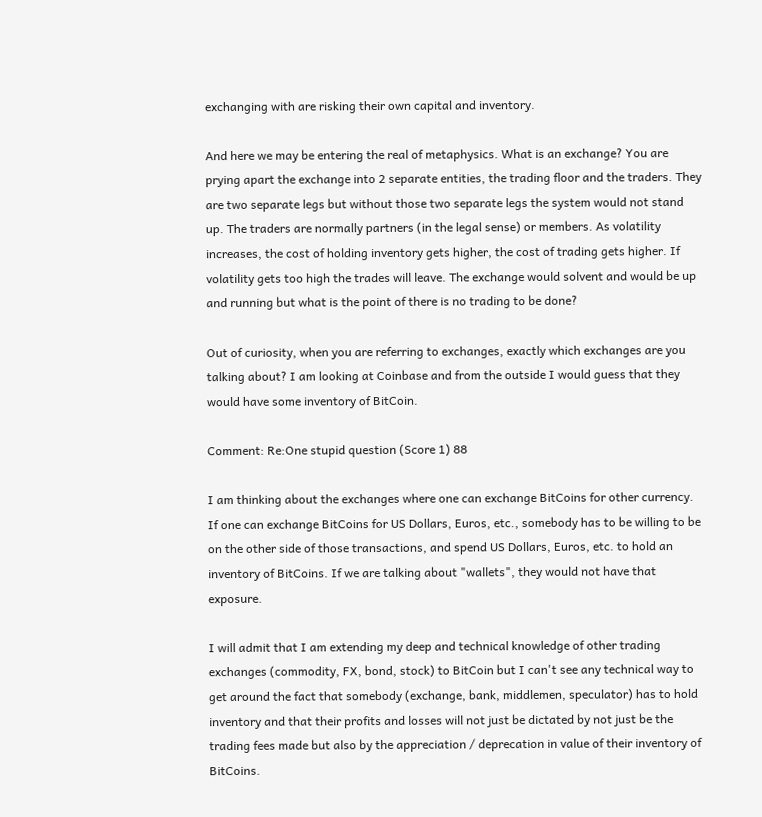exchanging with are risking their own capital and inventory.

And here we may be entering the real of metaphysics. What is an exchange? You are prying apart the exchange into 2 separate entities, the trading floor and the traders. They are two separate legs but without those two separate legs the system would not stand up. The traders are normally partners (in the legal sense) or members. As volatility increases, the cost of holding inventory gets higher, the cost of trading gets higher. If volatility gets too high the trades will leave. The exchange would solvent and would be up and running but what is the point of there is no trading to be done?

Out of curiosity, when you are referring to exchanges, exactly which exchanges are you talking about? I am looking at Coinbase and from the outside I would guess that they would have some inventory of BitCoin.

Comment: Re:One stupid question (Score 1) 88

I am thinking about the exchanges where one can exchange BitCoins for other currency. If one can exchange BitCoins for US Dollars, Euros, etc., somebody has to be willing to be on the other side of those transactions, and spend US Dollars, Euros, etc. to hold an inventory of BitCoins. If we are talking about "wallets", they would not have that exposure.

I will admit that I am extending my deep and technical knowledge of other trading exchanges (commodity, FX, bond, stock) to BitCoin but I can't see any technical way to get around the fact that somebody (exchange, bank, middlemen, speculator) has to hold inventory and that their profits and losses will not just be dictated by not just be the trading fees made but also by the appreciation / deprecation in value of their inventory of BitCoins.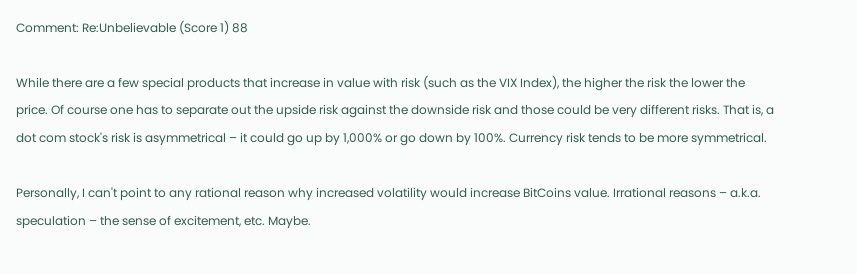Comment: Re:Unbelievable (Score 1) 88

While there are a few special products that increase in value with risk (such as the VIX Index), the higher the risk the lower the price. Of course one has to separate out the upside risk against the downside risk and those could be very different risks. That is, a dot com stock's risk is asymmetrical – it could go up by 1,000% or go down by 100%. Currency risk tends to be more symmetrical.

Personally, I can't point to any rational reason why increased volatility would increase BitCoins value. Irrational reasons – a.k.a. speculation – the sense of excitement, etc. Maybe.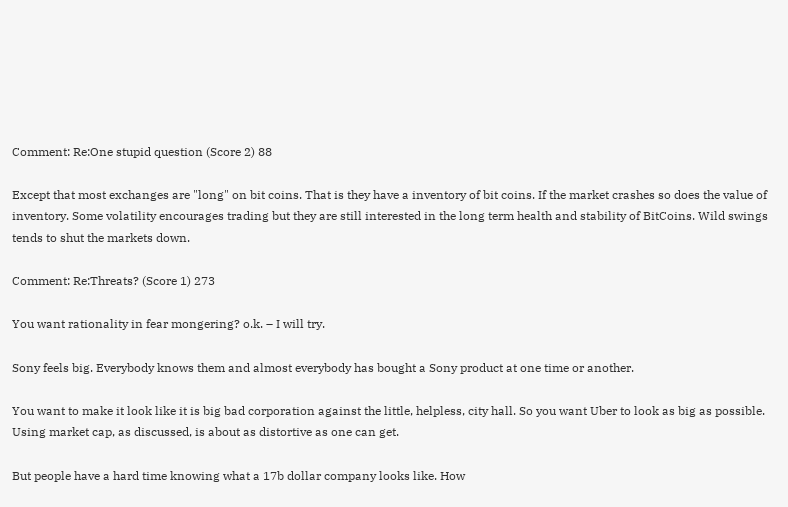Comment: Re:One stupid question (Score 2) 88

Except that most exchanges are "long" on bit coins. That is they have a inventory of bit coins. If the market crashes so does the value of inventory. Some volatility encourages trading but they are still interested in the long term health and stability of BitCoins. Wild swings tends to shut the markets down.

Comment: Re:Threats? (Score 1) 273

You want rationality in fear mongering? o.k. – I will try.

Sony feels big. Everybody knows them and almost everybody has bought a Sony product at one time or another.

You want to make it look like it is big bad corporation against the little, helpless, city hall. So you want Uber to look as big as possible. Using market cap, as discussed, is about as distortive as one can get.

But people have a hard time knowing what a 17b dollar company looks like. How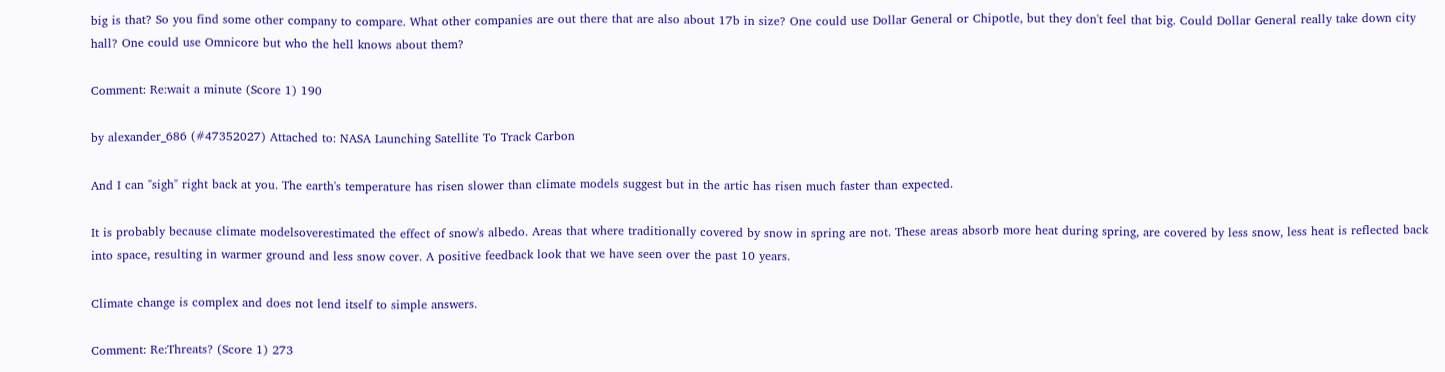big is that? So you find some other company to compare. What other companies are out there that are also about 17b in size? One could use Dollar General or Chipotle, but they don't feel that big. Could Dollar General really take down city hall? One could use Omnicore but who the hell knows about them?

Comment: Re:wait a minute (Score 1) 190

by alexander_686 (#47352027) Attached to: NASA Launching Satellite To Track Carbon

And I can "sigh" right back at you. The earth's temperature has risen slower than climate models suggest but in the artic has risen much faster than expected.

It is probably because climate modelsoverestimated the effect of snow's albedo. Areas that where traditionally covered by snow in spring are not. These areas absorb more heat during spring, are covered by less snow, less heat is reflected back into space, resulting in warmer ground and less snow cover. A positive feedback look that we have seen over the past 10 years.

Climate change is complex and does not lend itself to simple answers.

Comment: Re:Threats? (Score 1) 273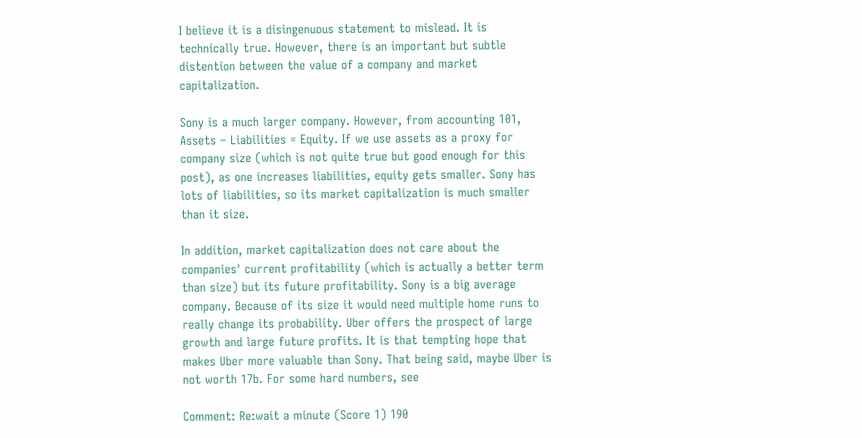I believe it is a disingenuous statement to mislead. It is technically true. However, there is an important but subtle distention between the value of a company and market capitalization.

Sony is a much larger company. However, from accounting 101, Assets – Liabilities = Equity. If we use assets as a proxy for company size (which is not quite true but good enough for this post), as one increases liabilities, equity gets smaller. Sony has lots of liabilities, so its market capitalization is much smaller than it size.

In addition, market capitalization does not care about the companies' current profitability (which is actually a better term than size) but its future profitability. Sony is a big average company. Because of its size it would need multiple home runs to really change its probability. Uber offers the prospect of large growth and large future profits. It is that tempting hope that makes Uber more valuable than Sony. That being said, maybe Uber is not worth 17b. For some hard numbers, see

Comment: Re:wait a minute (Score 1) 190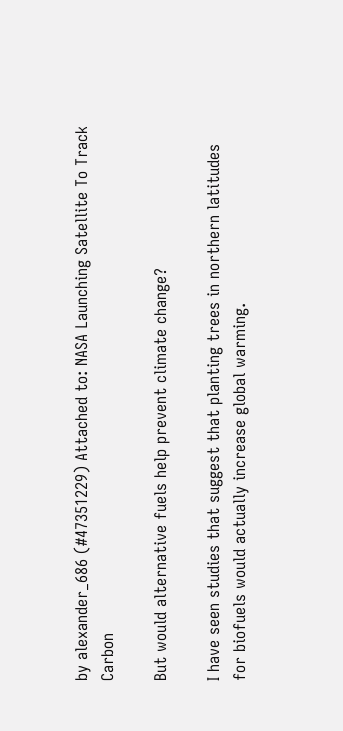by alexander_686 (#47351229) Attached to: NASA Launching Satellite To Track Carbon

But would alternative fuels help prevent climate change?

I have seen studies that suggest that planting trees in northern latitudes for biofuels would actually increase global warming.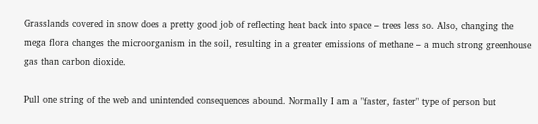Grasslands covered in snow does a pretty good job of reflecting heat back into space – trees less so. Also, changing the mega flora changes the microorganism in the soil, resulting in a greater emissions of methane – a much strong greenhouse gas than carbon dioxide.

Pull one string of the web and unintended consequences abound. Normally I am a "faster, faster" type of person but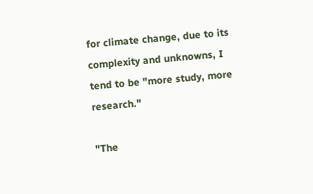for climate change, due to its complexity and unknowns, I tend to be "more study, more research."

"The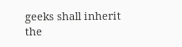geeks shall inherit the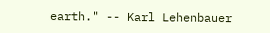earth." -- Karl Lehenbauer